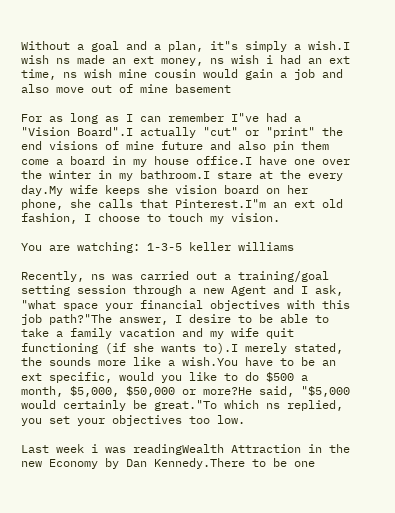Without a goal and a plan, it"s simply a wish.I wish ns made an ext money, ns wish i had an ext time, ns wish mine cousin would gain a job and also move out of mine basement

For as long as I can remember I"ve had a "Vision Board".I actually "cut" or "print" the end visions of mine future and also pin them come a board in my house office.I have one over the winter in my bathroom.I stare at the every day.My wife keeps she vision board on her phone, she calls that Pinterest.I"m an ext old fashion, I choose to touch my vision.

You are watching: 1-3-5 keller williams

Recently, ns was carried out a training/goal setting session through a new Agent and I ask, "what space your financial objectives with this job path?"The answer, I desire to be able to take a family vacation and my wife quit functioning (if she wants to).I merely stated, the sounds more like a wish.You have to be an ext specific, would you like to do $500 a month, $5,000, $50,000 or more?He said, "$5,000 would certainly be great."To which ns replied, you set your objectives too low.

Last week i was readingWealth Attraction in the new Economy by Dan Kennedy.There to be one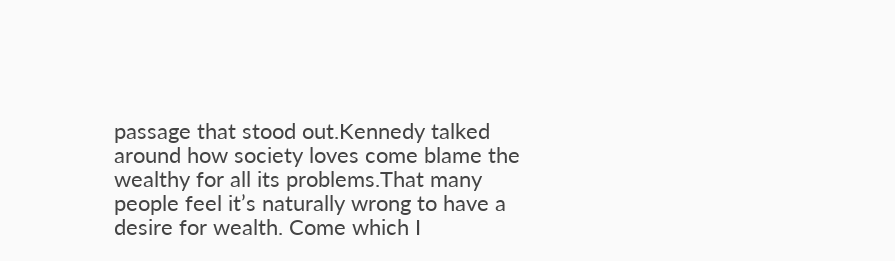passage that stood out.Kennedy talked around how society loves come blame the wealthy for all its problems.That many people feel it’s naturally wrong to have a desire for wealth. Come which I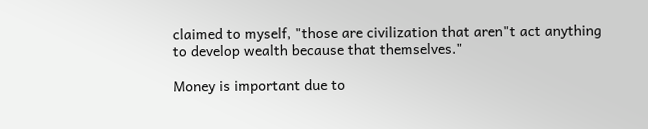claimed to myself, "those are civilization that aren"t act anything to develop wealth because that themselves."

Money is important due to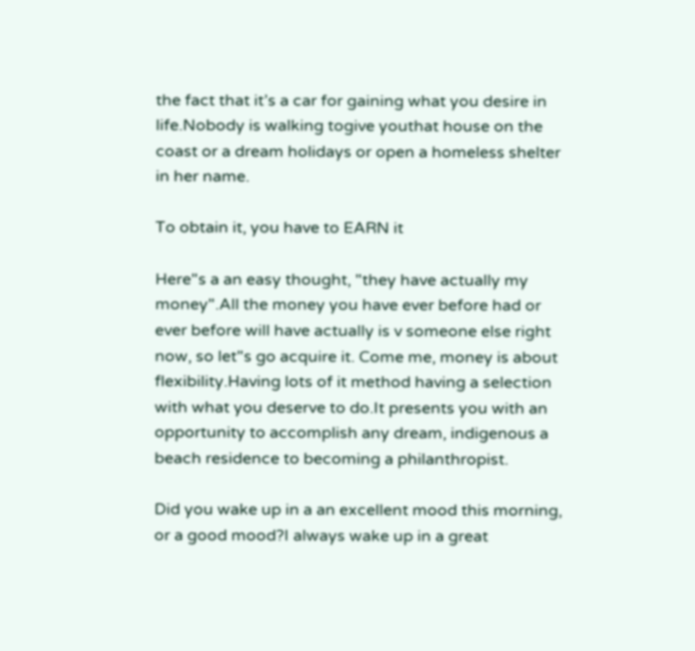the fact that it’s a car for gaining what you desire in life.Nobody is walking togive youthat house on the coast or a dream holidays or open a homeless shelter in her name.

To obtain it, you have to EARN it

Here"s a an easy thought, "they have actually my money".All the money you have ever before had or ever before will have actually is v someone else right now, so let"s go acquire it. Come me, money is about flexibility.Having lots of it method having a selection with what you deserve to do.It presents you with an opportunity to accomplish any dream, indigenous a beach residence to becoming a philanthropist.

Did you wake up in a an excellent mood this morning, or a good mood?I always wake up in a great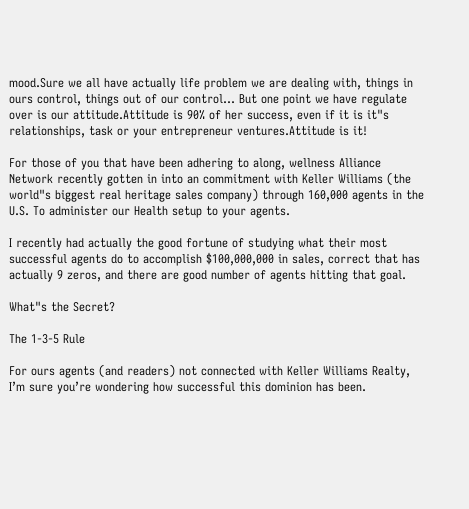mood.Sure we all have actually life problem we are dealing with, things in ours control, things out of our control... But one point we have regulate over is our attitude.Attitude is 90% of her success, even if it is it"s relationships, task or your entrepreneur ventures.Attitude is it!

For those of you that have been adhering to along, wellness Alliance Network recently gotten in into an commitment with Keller Williams (the world"s biggest real heritage sales company) through 160,000 agents in the U.S. To administer our Health setup to your agents.

I recently had actually the good fortune of studying what their most successful agents do to accomplish $100,000,000 in sales, correct that has actually 9 zeros, and there are good number of agents hitting that goal.

What"s the Secret?

The 1-3-5 Rule

For ours agents (and readers) not connected with Keller Williams Realty, I’m sure you’re wondering how successful this dominion has been.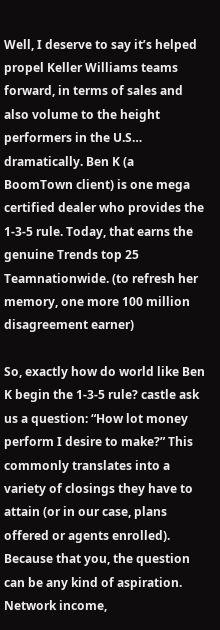Well, I deserve to say it’s helped propel Keller Williams teams forward, in terms of sales and also volume to the height performers in the U.S… dramatically. Ben K (a BoomTown client) is one mega certified dealer who provides the 1-3-5 rule. Today, that earns the genuine Trends top 25 Teamnationwide. (to refresh her memory, one more 100 million disagreement earner)

So, exactly how do world like Ben K begin the 1-3-5 rule? castle ask us a question: “How lot money perform I desire to make?” This commonly translates into a variety of closings they have to attain (or in our case, plans offered or agents enrolled). Because that you, the question can be any kind of aspiration. Network income,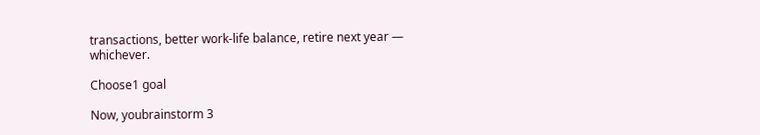transactions, better work-life balance, retire next year — whichever.

Choose1 goal

Now, youbrainstorm 3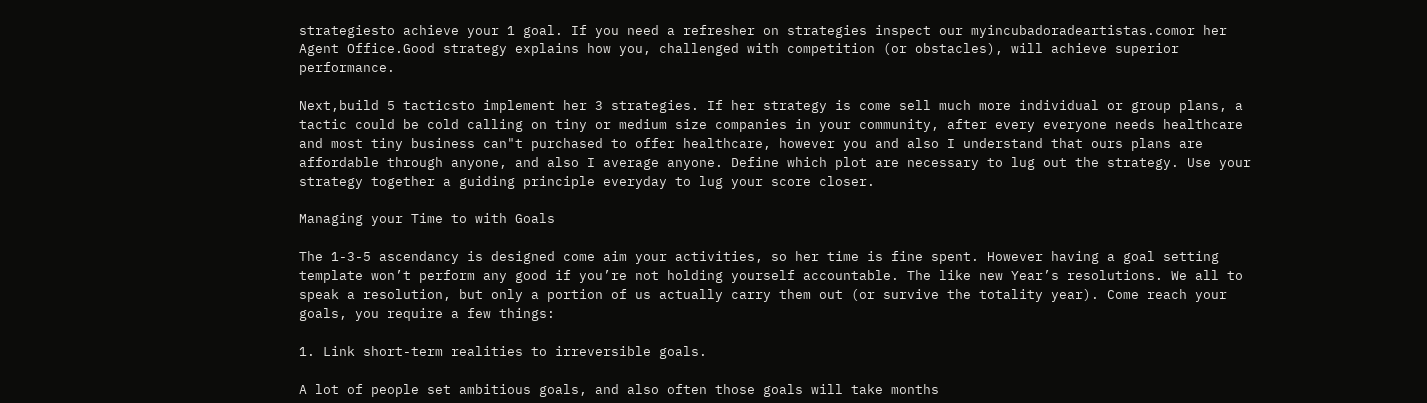strategiesto achieve your 1 goal. If you need a refresher on strategies inspect our myincubadoradeartistas.comor her Agent Office.Good strategy explains how you, challenged with competition (or obstacles), will achieve superior performance.

Next,build 5 tacticsto implement her 3 strategies. If her strategy is come sell much more individual or group plans, a tactic could be cold calling on tiny or medium size companies in your community, after every everyone needs healthcare and most tiny business can"t purchased to offer healthcare, however you and also I understand that ours plans are affordable through anyone, and also I average anyone. Define which plot are necessary to lug out the strategy. Use your strategy together a guiding principle everyday to lug your score closer.

Managing your Time to with Goals

The 1-3-5 ascendancy is designed come aim your activities, so her time is fine spent. However having a goal setting template won’t perform any good if you’re not holding yourself accountable. The like new Year’s resolutions. We all to speak a resolution, but only a portion of us actually carry them out (or survive the totality year). Come reach your goals, you require a few things:

1. Link short-term realities to irreversible goals.

A lot of people set ambitious goals, and also often those goals will take months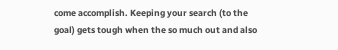come accomplish. Keeping your search (to the goal) gets tough when the so much out and also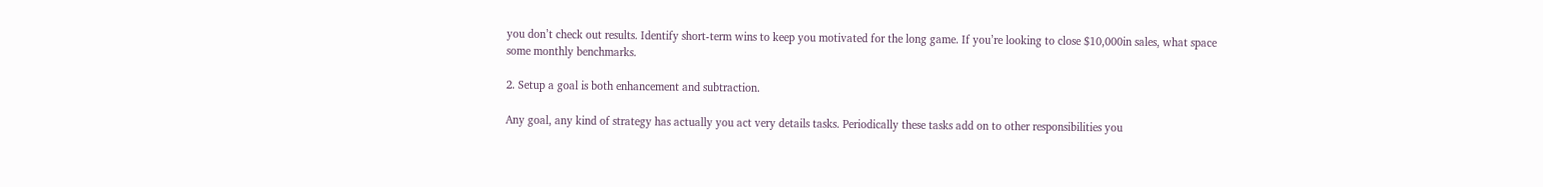you don’t check out results. Identify short-term wins to keep you motivated for the long game. If you’re looking to close $10,000in sales, what space some monthly benchmarks.

2. Setup a goal is both enhancement and subtraction.

Any goal, any kind of strategy has actually you act very details tasks. Periodically these tasks add on to other responsibilities you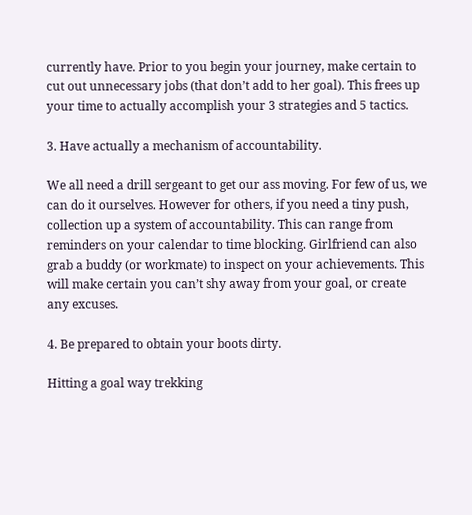currently have. Prior to you begin your journey, make certain to cut out unnecessary jobs (that don’t add to her goal). This frees up your time to actually accomplish your 3 strategies and 5 tactics.

3. Have actually a mechanism of accountability.

We all need a drill sergeant to get our ass moving. For few of us, we can do it ourselves. However for others, if you need a tiny push, collection up a system of accountability. This can range from reminders on your calendar to time blocking. Girlfriend can also grab a buddy (or workmate) to inspect on your achievements. This will make certain you can’t shy away from your goal, or create any excuses.

4. Be prepared to obtain your boots dirty.

Hitting a goal way trekking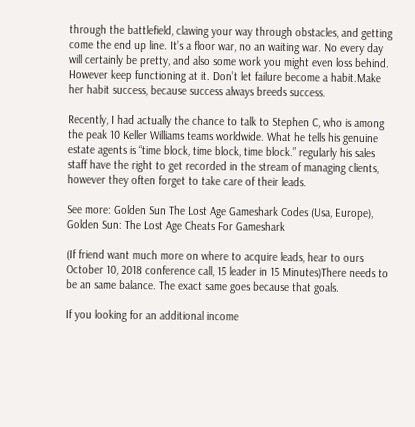through the battlefield, clawing your way through obstacles, and getting come the end up line. It’s a floor war, no an waiting war. No every day will certainly be pretty, and also some work you might even loss behind. However keep functioning at it. Don’t let failure become a habit.Make her habit success, because success always breeds success.

Recently, I had actually the chance to talk to Stephen C, who is among the peak 10 Keller Williams teams worldwide. What he tells his genuine estate agents is “time block, time block, time block.” regularly his sales staff have the right to get recorded in the stream of managing clients, however they often forget to take care of their leads.

See more: Golden Sun The Lost Age Gameshark Codes (Usa, Europe), Golden Sun: The Lost Age Cheats For Gameshark

(If friend want much more on where to acquire leads, hear to ours October 10, 2018 conference call, 15 leader in 15 Minutes)There needs to be an same balance. The exact same goes because that goals.

If you looking for an additional income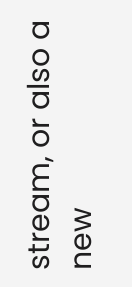stream, or also a new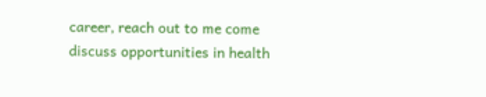career, reach out to me come discuss opportunities in health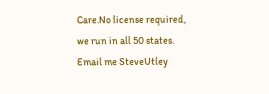Care.No license required, we run in all 50 states. Email me SteveUtley